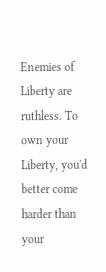Enemies of Liberty are ruthless. To own your Liberty, you'd better come harder than your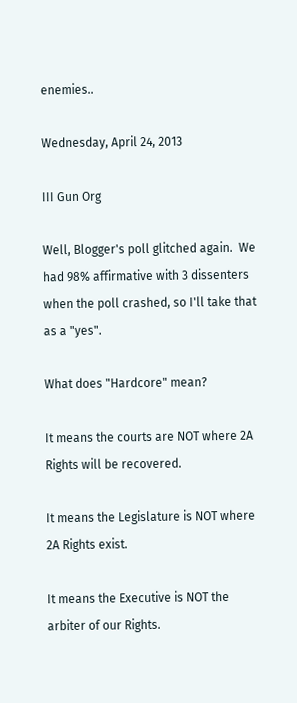enemies..

Wednesday, April 24, 2013

III Gun Org

Well, Blogger's poll glitched again.  We had 98% affirmative with 3 dissenters when the poll crashed, so I'll take that as a "yes".

What does "Hardcore" mean?

It means the courts are NOT where 2A Rights will be recovered.

It means the Legislature is NOT where 2A Rights exist.

It means the Executive is NOT the arbiter of our Rights.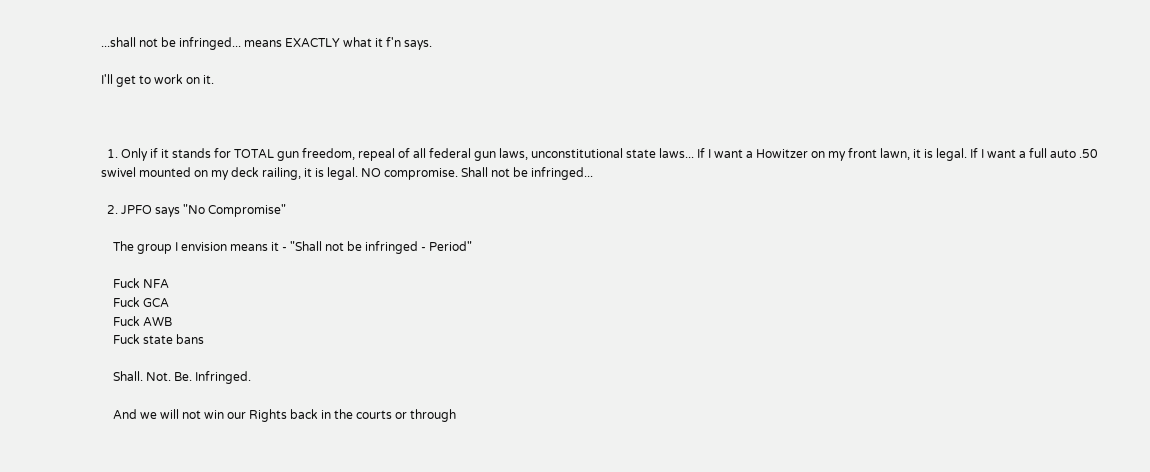...shall not be infringed... means EXACTLY what it f'n says.

I'll get to work on it.



  1. Only if it stands for TOTAL gun freedom, repeal of all federal gun laws, unconstitutional state laws... If I want a Howitzer on my front lawn, it is legal. If I want a full auto .50 swivel mounted on my deck railing, it is legal. NO compromise. Shall not be infringed...

  2. JPFO says "No Compromise"

    The group I envision means it - "Shall not be infringed - Period"

    Fuck NFA
    Fuck GCA
    Fuck AWB
    Fuck state bans

    Shall. Not. Be. Infringed.

    And we will not win our Rights back in the courts or through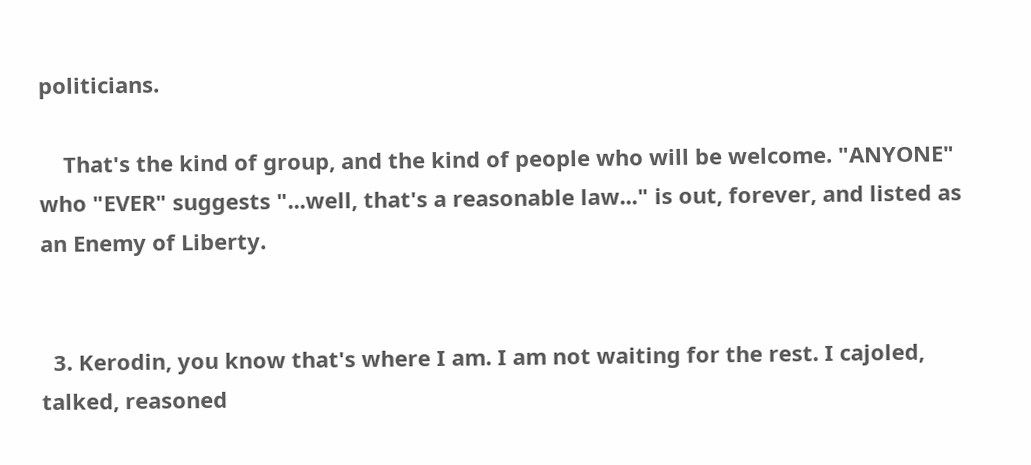politicians.

    That's the kind of group, and the kind of people who will be welcome. "ANYONE" who "EVER" suggests "...well, that's a reasonable law..." is out, forever, and listed as an Enemy of Liberty.


  3. Kerodin, you know that's where I am. I am not waiting for the rest. I cajoled, talked, reasoned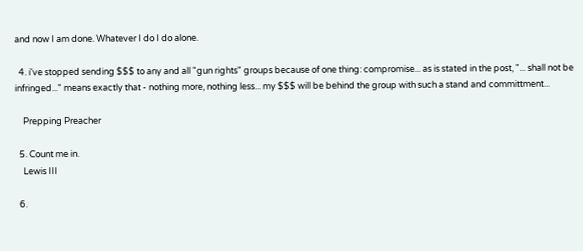and now I am done. Whatever I do I do alone.

  4. i've stopped sending $$$ to any and all "gun rights" groups because of one thing: compromise... as is stated in the post, "... shall not be infringed..." means exactly that - nothing more, nothing less... my $$$ will be behind the group with such a stand and committment...

    Prepping Preacher

  5. Count me in.
    Lewis III

  6.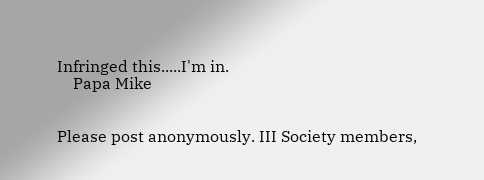Infringed this.....I'm in.
    Papa Mike


Please post anonymously. III Society members,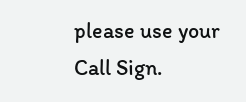please use your Call Sign.